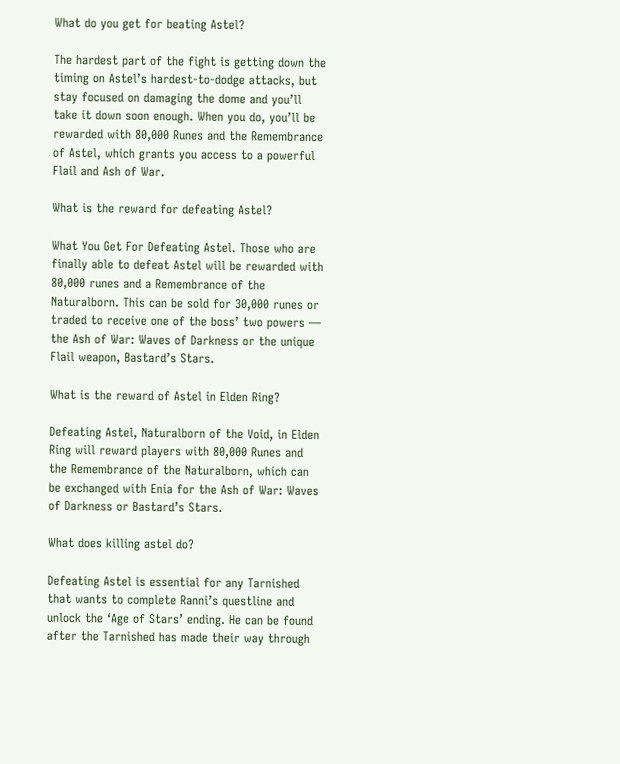What do you get for beating Astel?

The hardest part of the fight is getting down the timing on Astel’s hardest-to-dodge attacks, but stay focused on damaging the dome and you’ll take it down soon enough. When you do, you’ll be rewarded with 80,000 Runes and the Remembrance of Astel, which grants you access to a powerful Flail and Ash of War.

What is the reward for defeating Astel?

What You Get For Defeating Astel. Those who are finally able to defeat Astel will be rewarded with 80,000 runes and a Remembrance of the Naturalborn. This can be sold for 30,000 runes or traded to receive one of the boss’ two powers — the Ash of War: Waves of Darkness or the unique Flail weapon, Bastard’s Stars.

What is the reward of Astel in Elden Ring?

Defeating Astel, Naturalborn of the Void, in Elden Ring will reward players with 80,000 Runes and the Remembrance of the Naturalborn, which can be exchanged with Enia for the Ash of War: Waves of Darkness or Bastard’s Stars.

What does killing astel do?

Defeating Astel is essential for any Tarnished that wants to complete Ranni’s questline and unlock the ‘Age of Stars’ ending. He can be found after the Tarnished has made their way through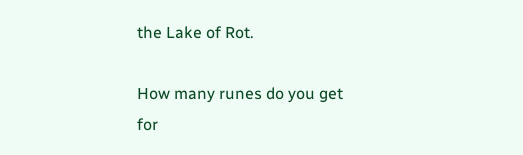the Lake of Rot.

How many runes do you get for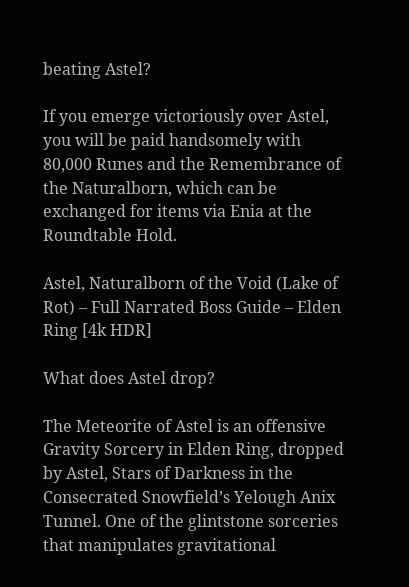beating Astel?

If you emerge victoriously over Astel, you will be paid handsomely with 80,000 Runes and the Remembrance of the Naturalborn, which can be exchanged for items via Enia at the Roundtable Hold.

Astel, Naturalborn of the Void (Lake of Rot) – Full Narrated Boss Guide – Elden Ring [4k HDR]

What does Astel drop?

The Meteorite of Astel is an offensive Gravity Sorcery in Elden Ring, dropped by Astel, Stars of Darkness in the Consecrated Snowfield’s Yelough Anix Tunnel. One of the glintstone sorceries that manipulates gravitational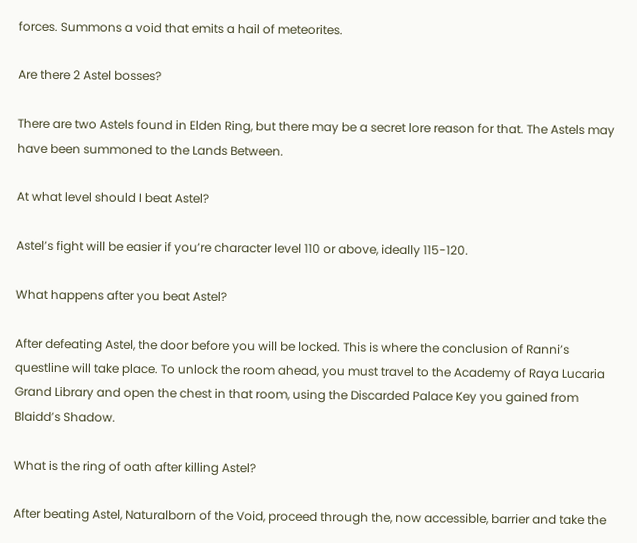forces. Summons a void that emits a hail of meteorites.

Are there 2 Astel bosses?

There are two Astels found in Elden Ring, but there may be a secret lore reason for that. The Astels may have been summoned to the Lands Between.

At what level should I beat Astel?

Astel’s fight will be easier if you’re character level 110 or above, ideally 115-120.

What happens after you beat Astel?

After defeating Astel, the door before you will be locked. This is where the conclusion of Ranni’s questline will take place. To unlock the room ahead, you must travel to the Academy of Raya Lucaria Grand Library and open the chest in that room, using the Discarded Palace Key you gained from Blaidd’s Shadow.

What is the ring of oath after killing Astel?

After beating Astel, Naturalborn of the Void, proceed through the, now accessible, barrier and take the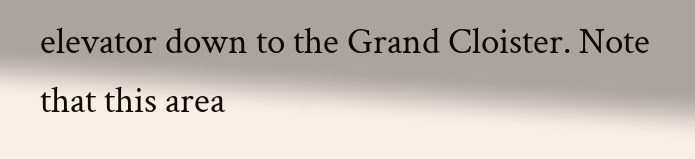elevator down to the Grand Cloister. Note that this area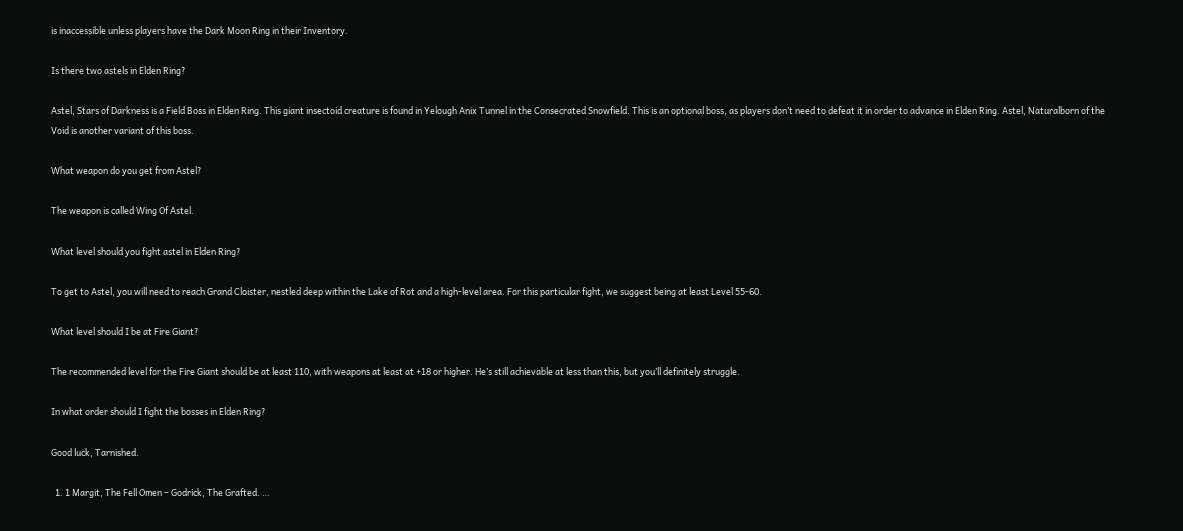is inaccessible unless players have the Dark Moon Ring in their Inventory.

Is there two astels in Elden Ring?

Astel, Stars of Darkness is a Field Boss in Elden Ring. This giant insectoid creature is found in Yelough Anix Tunnel in the Consecrated Snowfield. This is an optional boss, as players don’t need to defeat it in order to advance in Elden Ring. Astel, Naturalborn of the Void is another variant of this boss.

What weapon do you get from Astel?

The weapon is called Wing Of Astel.

What level should you fight astel in Elden Ring?

To get to Astel, you will need to reach Grand Cloister, nestled deep within the Lake of Rot and a high-level area. For this particular fight, we suggest being at least Level 55-60.

What level should I be at Fire Giant?

The recommended level for the Fire Giant should be at least 110, with weapons at least at +18 or higher. He’s still achievable at less than this, but you’ll definitely struggle.

In what order should I fight the bosses in Elden Ring?

Good luck, Tarnished.

  1. 1 Margit, The Fell Omen – Godrick, The Grafted. …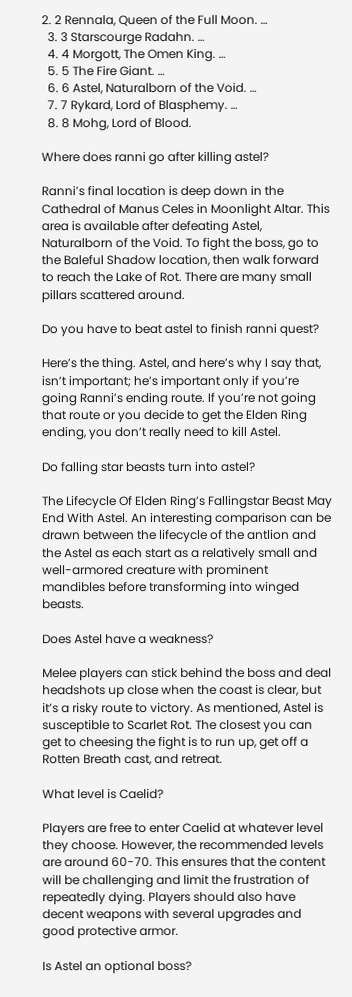2. 2 Rennala, Queen of the Full Moon. …
  3. 3 Starscourge Radahn. …
  4. 4 Morgott, The Omen King. …
  5. 5 The Fire Giant. …
  6. 6 Astel, Naturalborn of the Void. …
  7. 7 Rykard, Lord of Blasphemy. …
  8. 8 Mohg, Lord of Blood.

Where does ranni go after killing astel?

Ranni’s final location is deep down in the Cathedral of Manus Celes in Moonlight Altar. This area is available after defeating Astel, Naturalborn of the Void. To fight the boss, go to the Baleful Shadow location, then walk forward to reach the Lake of Rot. There are many small pillars scattered around.

Do you have to beat astel to finish ranni quest?

Here’s the thing. Astel, and here’s why I say that, isn’t important; he’s important only if you’re going Ranni’s ending route. If you’re not going that route or you decide to get the Elden Ring ending, you don’t really need to kill Astel.

Do falling star beasts turn into astel?

The Lifecycle Of Elden Ring’s Fallingstar Beast May End With Astel. An interesting comparison can be drawn between the lifecycle of the antlion and the Astel as each start as a relatively small and well-armored creature with prominent mandibles before transforming into winged beasts.

Does Astel have a weakness?

Melee players can stick behind the boss and deal headshots up close when the coast is clear, but it’s a risky route to victory. As mentioned, Astel is susceptible to Scarlet Rot. The closest you can get to cheesing the fight is to run up, get off a Rotten Breath cast, and retreat.

What level is Caelid?

Players are free to enter Caelid at whatever level they choose. However, the recommended levels are around 60-70. This ensures that the content will be challenging and limit the frustration of repeatedly dying. Players should also have decent weapons with several upgrades and good protective armor.

Is Astel an optional boss?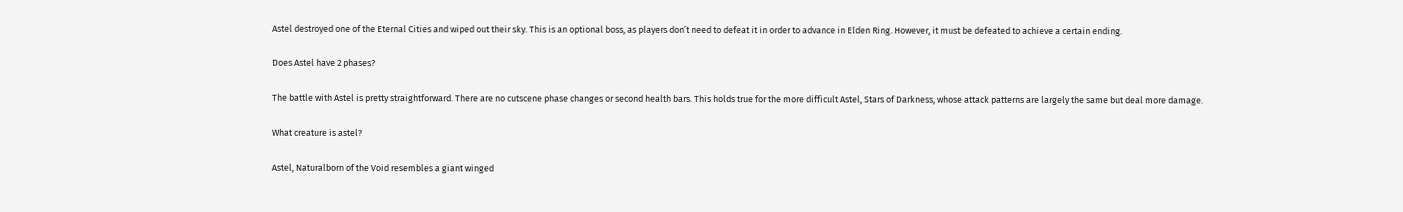Astel destroyed one of the Eternal Cities and wiped out their sky. This is an optional boss, as players don’t need to defeat it in order to advance in Elden Ring. However, it must be defeated to achieve a certain ending.

Does Astel have 2 phases?

The battle with Astel is pretty straightforward. There are no cutscene phase changes or second health bars. This holds true for the more difficult Astel, Stars of Darkness, whose attack patterns are largely the same but deal more damage.

What creature is astel?

Astel, Naturalborn of the Void resembles a giant winged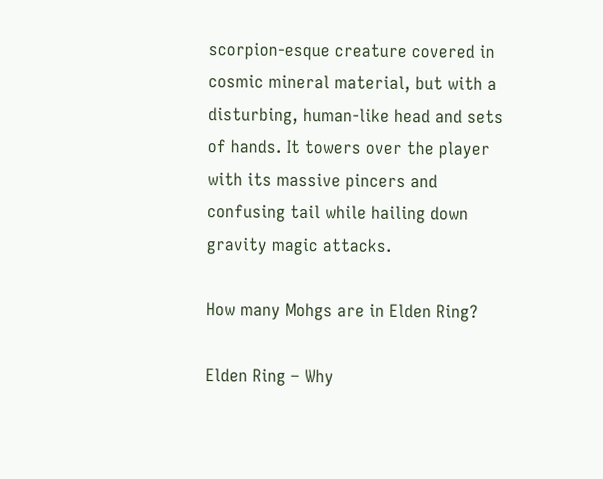scorpion-esque creature covered in cosmic mineral material, but with a disturbing, human-like head and sets of hands. It towers over the player with its massive pincers and confusing tail while hailing down gravity magic attacks.

How many Mohgs are in Elden Ring?

Elden Ring – Why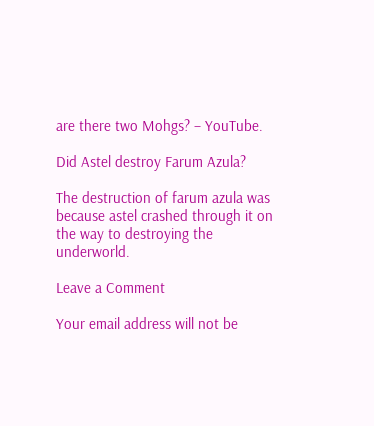are there two Mohgs? – YouTube.

Did Astel destroy Farum Azula?

The destruction of farum azula was because astel crashed through it on the way to destroying the underworld.

Leave a Comment

Your email address will not be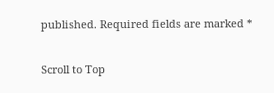published. Required fields are marked *

Scroll to Top